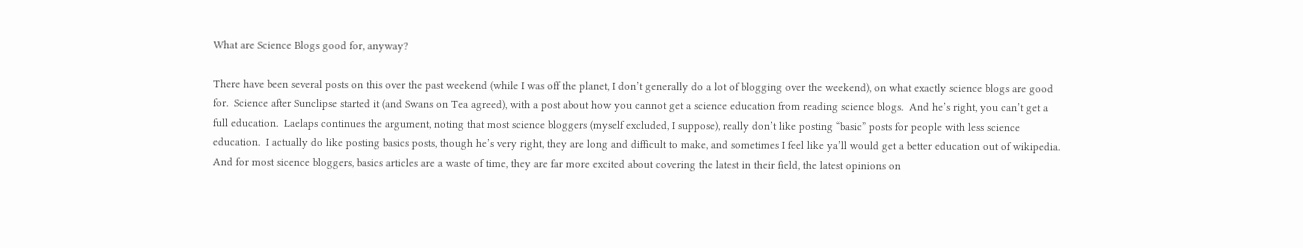What are Science Blogs good for, anyway?

There have been several posts on this over the past weekend (while I was off the planet, I don’t generally do a lot of blogging over the weekend), on what exactly science blogs are good for.  Science after Sunclipse started it (and Swans on Tea agreed), with a post about how you cannot get a science education from reading science blogs.  And he’s right, you can’t get a full education.  Laelaps continues the argument, noting that most science bloggers (myself excluded, I suppose), really don’t like posting “basic” posts for people with less science education.  I actually do like posting basics posts, though he’s very right, they are long and difficult to make, and sometimes I feel like ya’ll would get a better education out of wikipedia.  And for most sicence bloggers, basics articles are a waste of time, they are far more excited about covering the latest in their field, the latest opinions on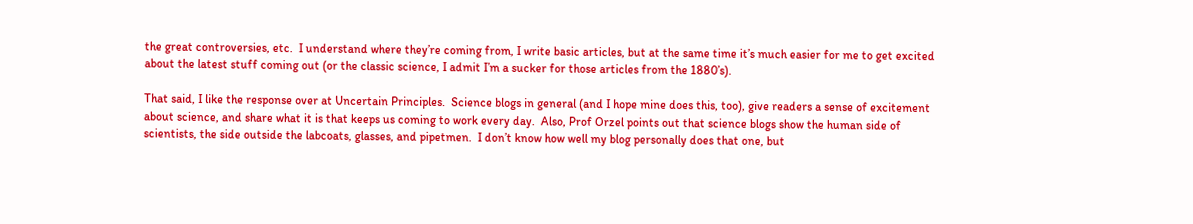the great controversies, etc.  I understand where they’re coming from, I write basic articles, but at the same time it’s much easier for me to get excited about the latest stuff coming out (or the classic science, I admit I’m a sucker for those articles from the 1880’s).

That said, I like the response over at Uncertain Principles.  Science blogs in general (and I hope mine does this, too), give readers a sense of excitement about science, and share what it is that keeps us coming to work every day.  Also, Prof Orzel points out that science blogs show the human side of scientists, the side outside the labcoats, glasses, and pipetmen.  I don’t know how well my blog personally does that one, but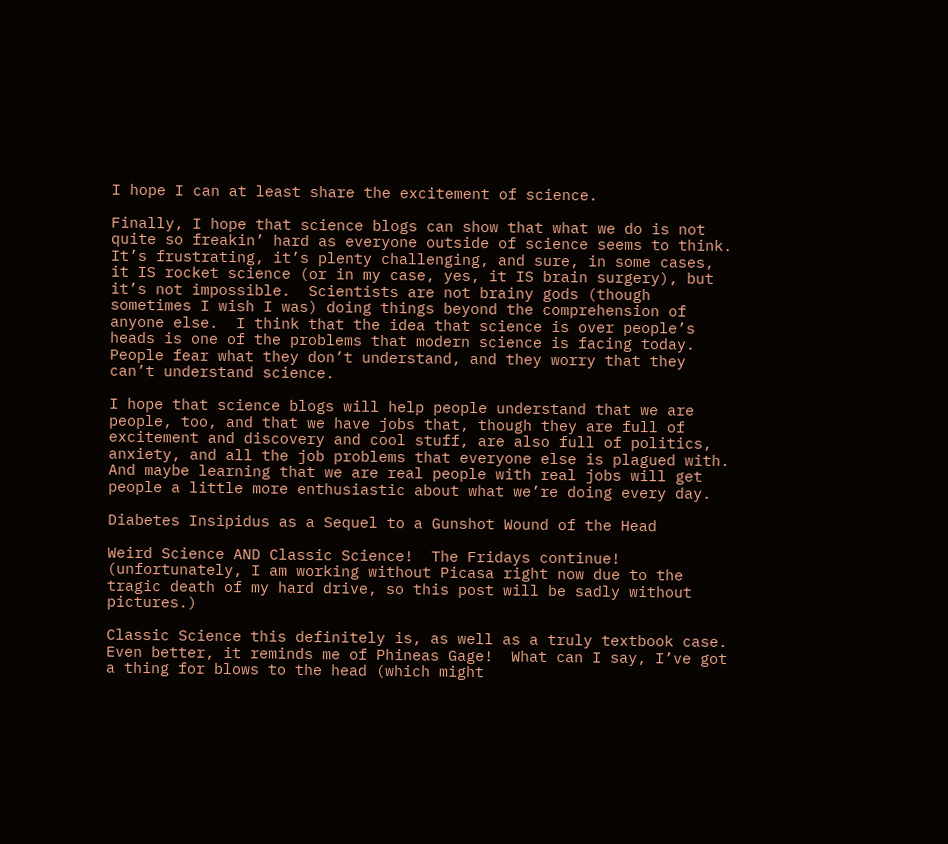I hope I can at least share the excitement of science.

Finally, I hope that science blogs can show that what we do is not quite so freakin’ hard as everyone outside of science seems to think.  It’s frustrating, it’s plenty challenging, and sure, in some cases, it IS rocket science (or in my case, yes, it IS brain surgery), but it’s not impossible.  Scientists are not brainy gods (though sometimes I wish I was) doing things beyond the comprehension of anyone else.  I think that the idea that science is over people’s heads is one of the problems that modern science is facing today.  People fear what they don’t understand, and they worry that they can’t understand science.

I hope that science blogs will help people understand that we are people, too, and that we have jobs that, though they are full of excitement and discovery and cool stuff, are also full of politics, anxiety, and all the job problems that everyone else is plagued with.   And maybe learning that we are real people with real jobs will get people a little more enthusiastic about what we’re doing every day.

Diabetes Insipidus as a Sequel to a Gunshot Wound of the Head

Weird Science AND Classic Science!  The Fridays continue! (unfortunately, I am working without Picasa right now due to the tragic death of my hard drive, so this post will be sadly without pictures.)

Classic Science this definitely is, as well as a truly textbook case.  Even better, it reminds me of Phineas Gage!  What can I say, I’ve got a thing for blows to the head (which might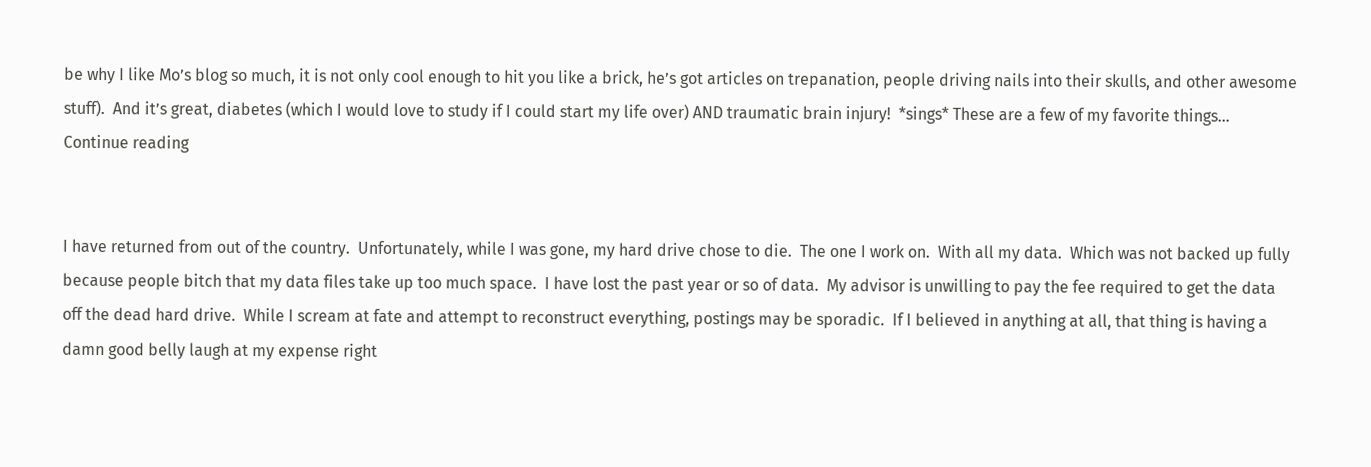be why I like Mo’s blog so much, it is not only cool enough to hit you like a brick, he’s got articles on trepanation, people driving nails into their skulls, and other awesome stuff).  And it’s great, diabetes (which I would love to study if I could start my life over) AND traumatic brain injury!  *sings* These are a few of my favorite things… Continue reading


I have returned from out of the country.  Unfortunately, while I was gone, my hard drive chose to die.  The one I work on.  With all my data.  Which was not backed up fully because people bitch that my data files take up too much space.  I have lost the past year or so of data.  My advisor is unwilling to pay the fee required to get the data off the dead hard drive.  While I scream at fate and attempt to reconstruct everything, postings may be sporadic.  If I believed in anything at all, that thing is having a damn good belly laugh at my expense right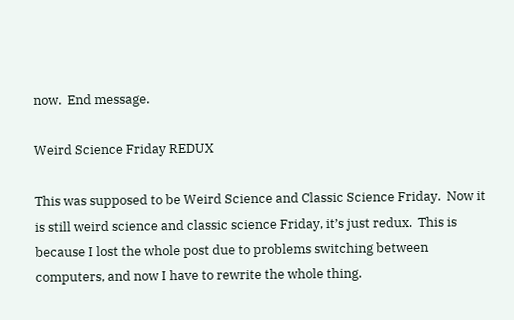now.  End message.

Weird Science Friday REDUX

This was supposed to be Weird Science and Classic Science Friday.  Now it is still weird science and classic science Friday, it’s just redux.  This is because I lost the whole post due to problems switching between computers, and now I have to rewrite the whole thing.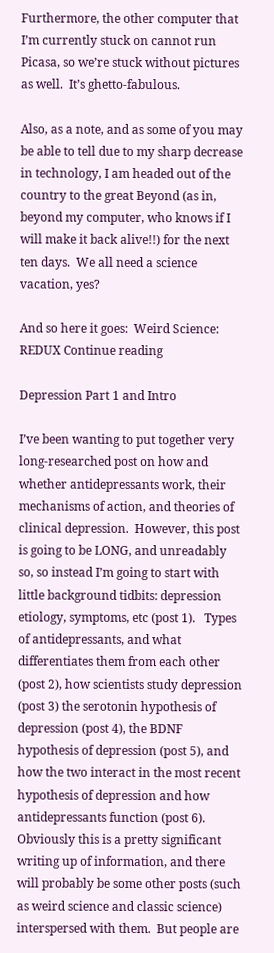Furthermore, the other computer that I’m currently stuck on cannot run Picasa, so we’re stuck without pictures as well.  It’s ghetto-fabulous.

Also, as a note, and as some of you may be able to tell due to my sharp decrease in technology, I am headed out of the country to the great Beyond (as in, beyond my computer, who knows if I will make it back alive!!) for the next ten days.  We all need a science vacation, yes?

And so here it goes:  Weird Science: REDUX Continue reading

Depression Part 1 and Intro

I’ve been wanting to put together very long-researched post on how and whether antidepressants work, their mechanisms of action, and theories of clinical depression.  However, this post is going to be LONG, and unreadably so, so instead I’m going to start with little background tidbits: depression etiology, symptoms, etc (post 1).   Types of antidepressants, and what differentiates them from each other (post 2), how scientists study depression (post 3) the serotonin hypothesis of depression (post 4), the BDNF hypothesis of depression (post 5), and how the two interact in the most recent hypothesis of depression and how antidepressants function (post 6).  Obviously this is a pretty significant writing up of information, and there will probably be some other posts (such as weird science and classic science) interspersed with them.  But people are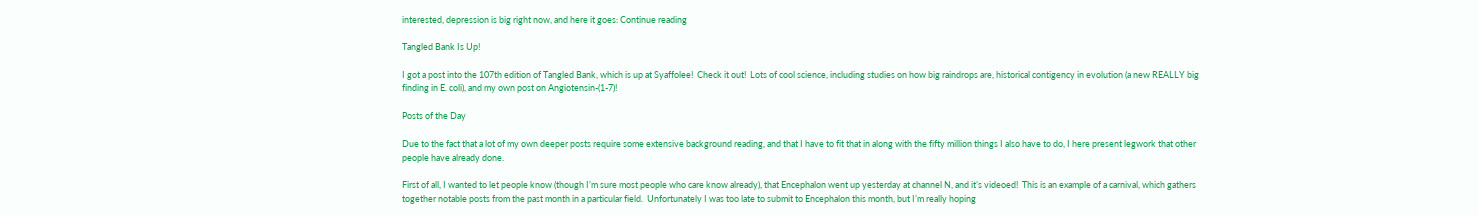interested, depression is big right now, and here it goes: Continue reading

Tangled Bank Is Up!

I got a post into the 107th edition of Tangled Bank, which is up at Syaffolee!  Check it out!  Lots of cool science, including studies on how big raindrops are, historical contigency in evolution (a new REALLY big finding in E. coli), and my own post on Angiotensin-(1-7)!

Posts of the Day

Due to the fact that a lot of my own deeper posts require some extensive background reading, and that I have to fit that in along with the fifty million things I also have to do, I here present legwork that other people have already done.

First of all, I wanted to let people know (though I’m sure most people who care know already), that Encephalon went up yesterday at channel N, and it’s videoed!  This is an example of a carnival, which gathers together notable posts from the past month in a particular field.  Unfortunately I was too late to submit to Encephalon this month, but I’m really hoping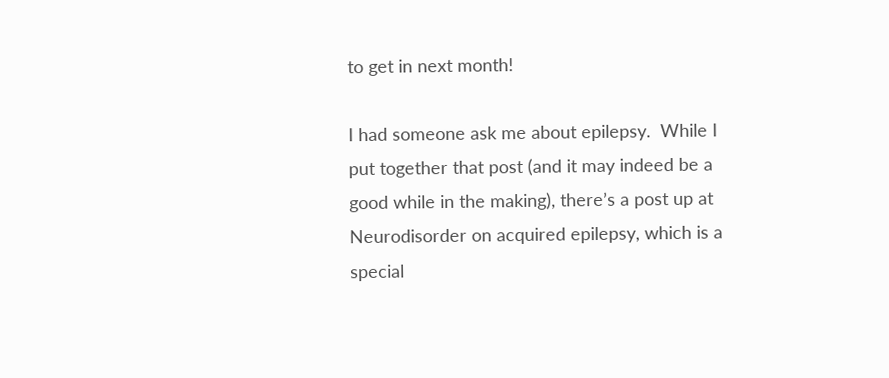to get in next month!

I had someone ask me about epilepsy.  While I put together that post (and it may indeed be a good while in the making), there’s a post up at Neurodisorder on acquired epilepsy, which is a special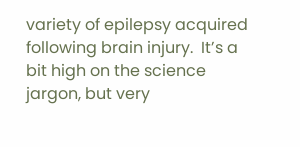variety of epilepsy acquired following brain injury.  It’s a bit high on the science jargon, but very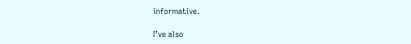informative.

I’ve also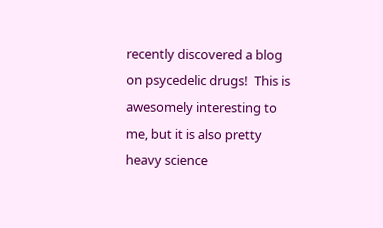recently discovered a blog on psycedelic drugs!  This is awesomely interesting to me, but it is also pretty heavy science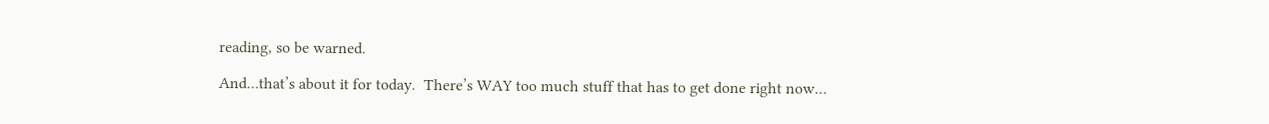reading, so be warned.

And…that’s about it for today.  There’s WAY too much stuff that has to get done right now…